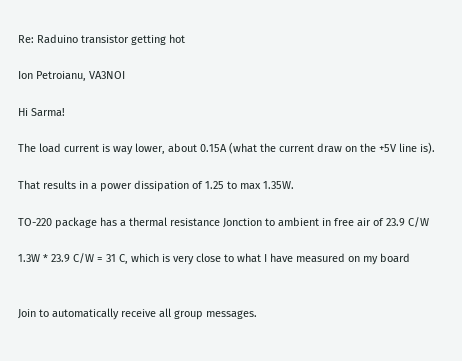Re: Raduino transistor getting hot

Ion Petroianu, VA3NOI

Hi Sarma!

The load current is way lower, about 0.15A (what the current draw on the +5V line is).

That results in a power dissipation of 1.25 to max 1.35W.

TO-220 package has a thermal resistance Jonction to ambient in free air of 23.9 C/W

1.3W * 23.9 C/W = 31 C, which is very close to what I have measured on my board


Join to automatically receive all group messages.